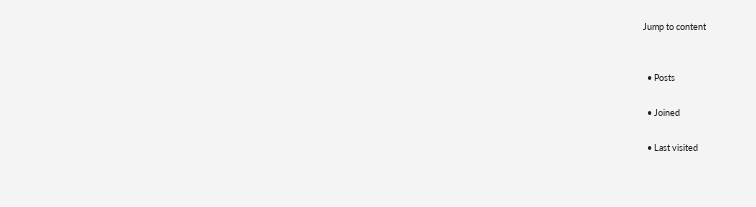Jump to content


  • Posts

  • Joined

  • Last visited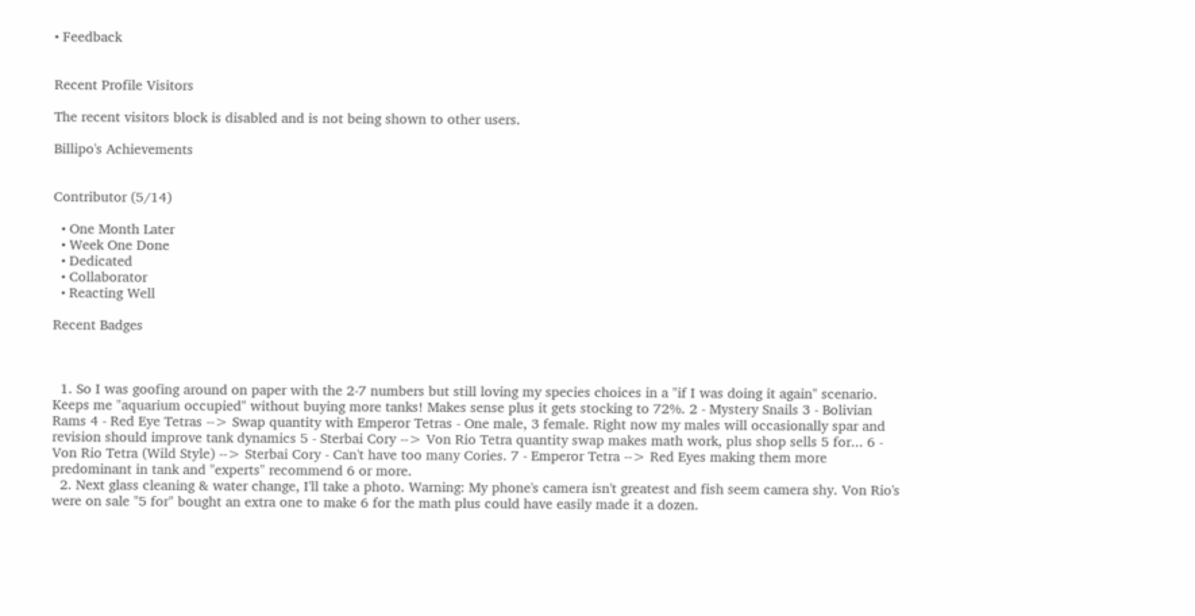• Feedback


Recent Profile Visitors

The recent visitors block is disabled and is not being shown to other users.

Billipo's Achievements


Contributor (5/14)

  • One Month Later
  • Week One Done
  • Dedicated
  • Collaborator
  • Reacting Well

Recent Badges



  1. So I was goofing around on paper with the 2-7 numbers but still loving my species choices in a "if I was doing it again" scenario. Keeps me "aquarium occupied" without buying more tanks! Makes sense plus it gets stocking to 72%. 2 - Mystery Snails 3 - Bolivian Rams 4 - Red Eye Tetras --> Swap quantity with Emperor Tetras - One male, 3 female. Right now my males will occasionally spar and revision should improve tank dynamics 5 - Sterbai Cory --> Von Rio Tetra quantity swap makes math work, plus shop sells 5 for... 6 - Von Rio Tetra (Wild Style) --> Sterbai Cory - Can't have too many Cories. 7 - Emperor Tetra --> Red Eyes making them more predominant in tank and "experts" recommend 6 or more.
  2. Next glass cleaning & water change, I'll take a photo. Warning: My phone's camera isn't greatest and fish seem camera shy. Von Rio's were on sale "5 for" bought an extra one to make 6 for the math plus could have easily made it a dozen.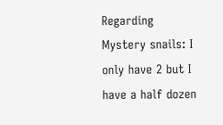Regarding Mystery snails: I only have 2 but I have a half dozen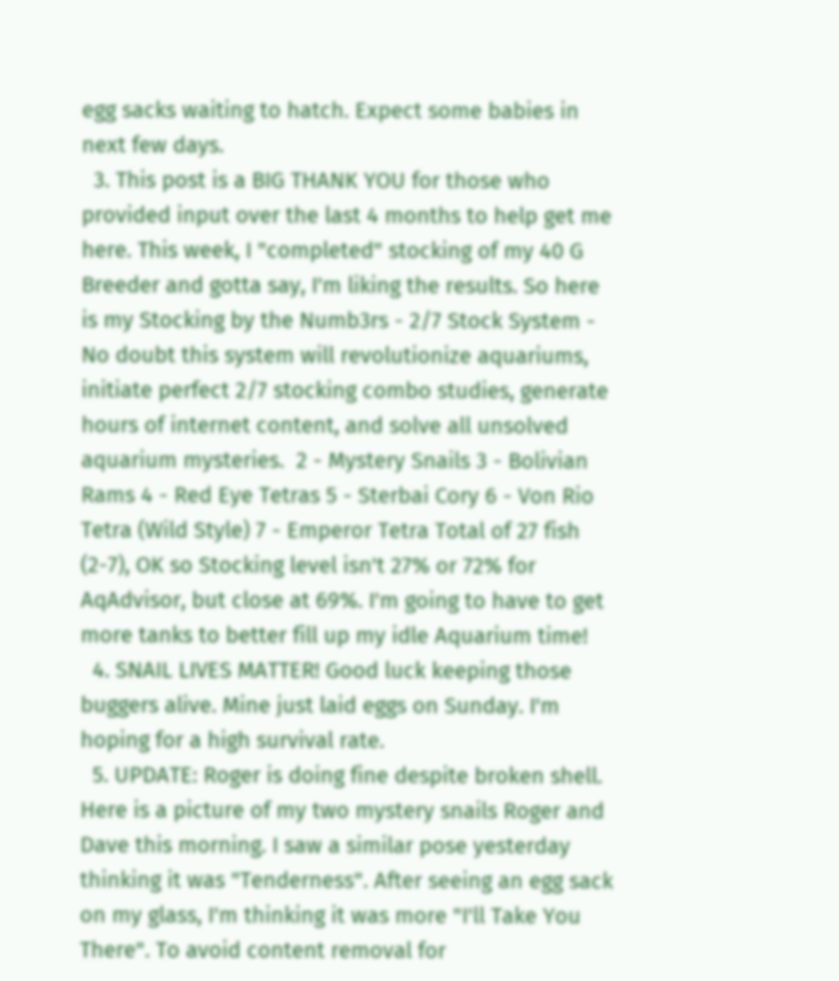egg sacks waiting to hatch. Expect some babies in next few days.
  3. This post is a BIG THANK YOU for those who provided input over the last 4 months to help get me here. This week, I "completed" stocking of my 40 G Breeder and gotta say, I'm liking the results. So here is my Stocking by the Numb3rs - 2/7 Stock System - No doubt this system will revolutionize aquariums, initiate perfect 2/7 stocking combo studies, generate hours of internet content, and solve all unsolved aquarium mysteries.  2 - Mystery Snails 3 - Bolivian Rams 4 - Red Eye Tetras 5 - Sterbai Cory 6 - Von Rio Tetra (Wild Style) 7 - Emperor Tetra Total of 27 fish (2-7), OK so Stocking level isn't 27% or 72% for AqAdvisor, but close at 69%. I'm going to have to get more tanks to better fill up my idle Aquarium time!
  4. SNAIL LIVES MATTER! Good luck keeping those buggers alive. Mine just laid eggs on Sunday. I'm hoping for a high survival rate.
  5. UPDATE: Roger is doing fine despite broken shell. Here is a picture of my two mystery snails Roger and Dave this morning. I saw a similar pose yesterday thinking it was "Tenderness". After seeing an egg sack on my glass, I'm thinking it was more "I'll Take You There". To avoid content removal for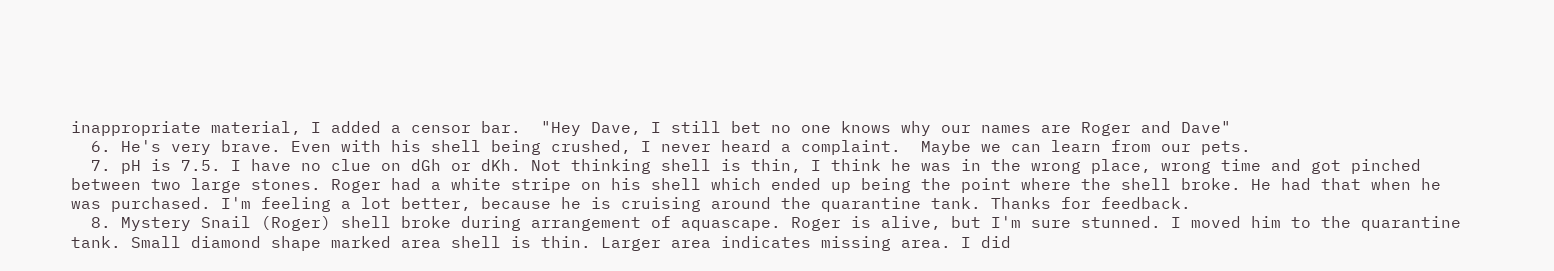inappropriate material, I added a censor bar.  "Hey Dave, I still bet no one knows why our names are Roger and Dave"
  6. He's very brave. Even with his shell being crushed, I never heard a complaint.  Maybe we can learn from our pets.
  7. pH is 7.5. I have no clue on dGh or dKh. Not thinking shell is thin, I think he was in the wrong place, wrong time and got pinched between two large stones. Roger had a white stripe on his shell which ended up being the point where the shell broke. He had that when he was purchased. I'm feeling a lot better, because he is cruising around the quarantine tank. Thanks for feedback.
  8. Mystery Snail (Roger) shell broke during arrangement of aquascape. Roger is alive, but I'm sure stunned. I moved him to the quarantine tank. Small diamond shape marked area shell is thin. Larger area indicates missing area. I did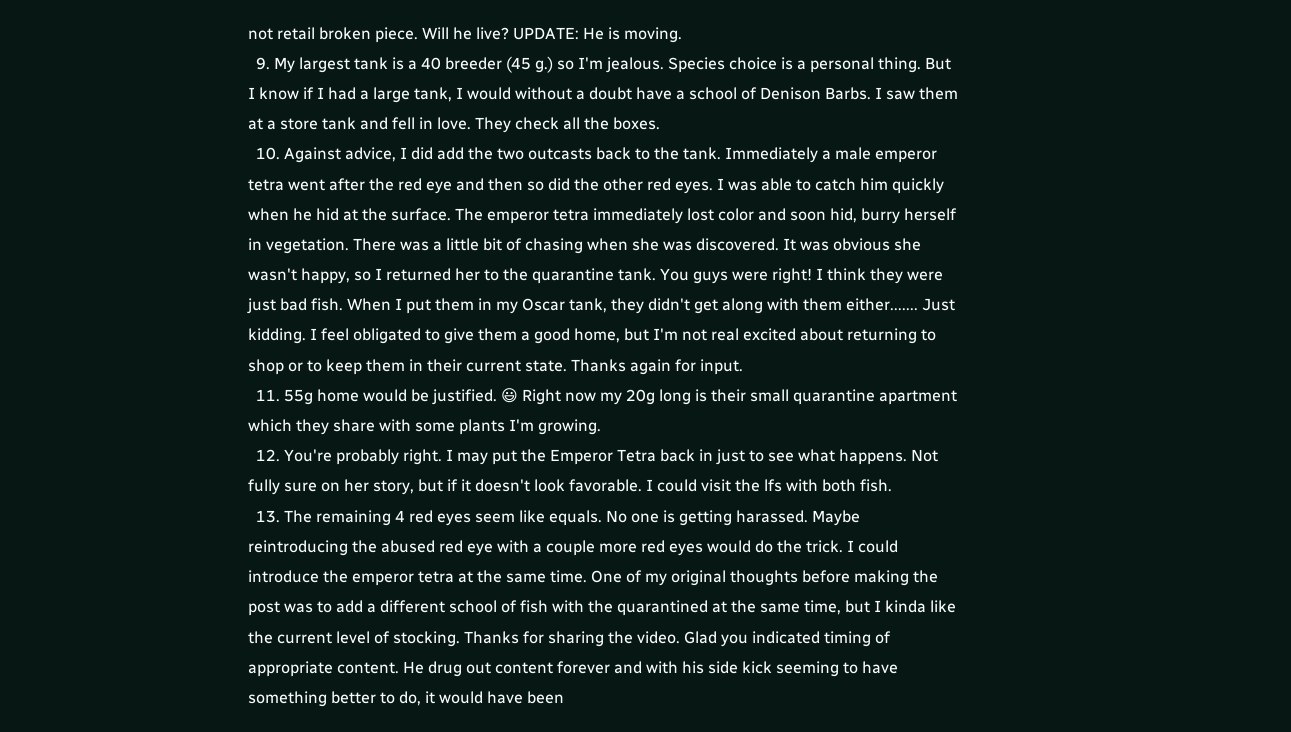not retail broken piece. Will he live? UPDATE: He is moving.
  9. My largest tank is a 40 breeder (45 g.) so I'm jealous. Species choice is a personal thing. But I know if I had a large tank, I would without a doubt have a school of Denison Barbs. I saw them at a store tank and fell in love. They check all the boxes.
  10. Against advice, I did add the two outcasts back to the tank. Immediately a male emperor tetra went after the red eye and then so did the other red eyes. I was able to catch him quickly when he hid at the surface. The emperor tetra immediately lost color and soon hid, burry herself in vegetation. There was a little bit of chasing when she was discovered. It was obvious she wasn't happy, so I returned her to the quarantine tank. You guys were right! I think they were just bad fish. When I put them in my Oscar tank, they didn't get along with them either....... Just kidding. I feel obligated to give them a good home, but I'm not real excited about returning to shop or to keep them in their current state. Thanks again for input.
  11. 55g home would be justified. 😃 Right now my 20g long is their small quarantine apartment which they share with some plants I'm growing.
  12. You're probably right. I may put the Emperor Tetra back in just to see what happens. Not fully sure on her story, but if it doesn't look favorable. I could visit the lfs with both fish.
  13. The remaining 4 red eyes seem like equals. No one is getting harassed. Maybe reintroducing the abused red eye with a couple more red eyes would do the trick. I could introduce the emperor tetra at the same time. One of my original thoughts before making the post was to add a different school of fish with the quarantined at the same time, but I kinda like the current level of stocking. Thanks for sharing the video. Glad you indicated timing of appropriate content. He drug out content forever and with his side kick seeming to have something better to do, it would have been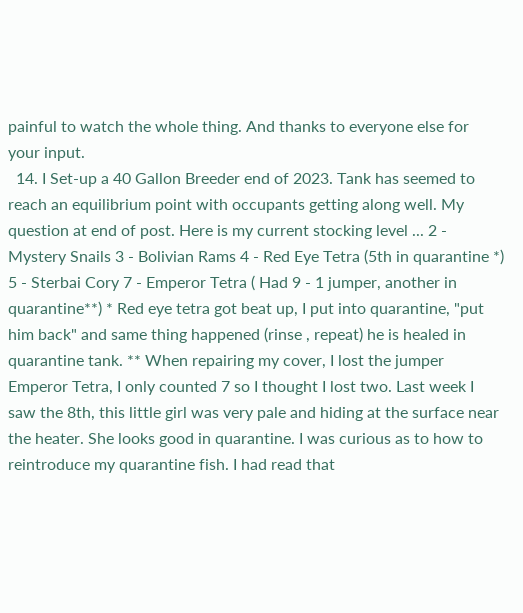painful to watch the whole thing. And thanks to everyone else for your input.
  14. I Set-up a 40 Gallon Breeder end of 2023. Tank has seemed to reach an equilibrium point with occupants getting along well. My question at end of post. Here is my current stocking level ... 2 - Mystery Snails 3 - Bolivian Rams 4 - Red Eye Tetra (5th in quarantine *) 5 - Sterbai Cory 7 - Emperor Tetra ( Had 9 - 1 jumper, another in quarantine**) * Red eye tetra got beat up, I put into quarantine, "put him back" and same thing happened (rinse , repeat) he is healed in quarantine tank. ** When repairing my cover, I lost the jumper Emperor Tetra, I only counted 7 so I thought I lost two. Last week I saw the 8th, this little girl was very pale and hiding at the surface near the heater. She looks good in quarantine. I was curious as to how to reintroduce my quarantine fish. I had read that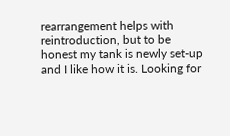rearrangement helps with reintroduction, but to be honest my tank is newly set-up and I like how it is. Looking for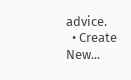advice.
  • Create New...